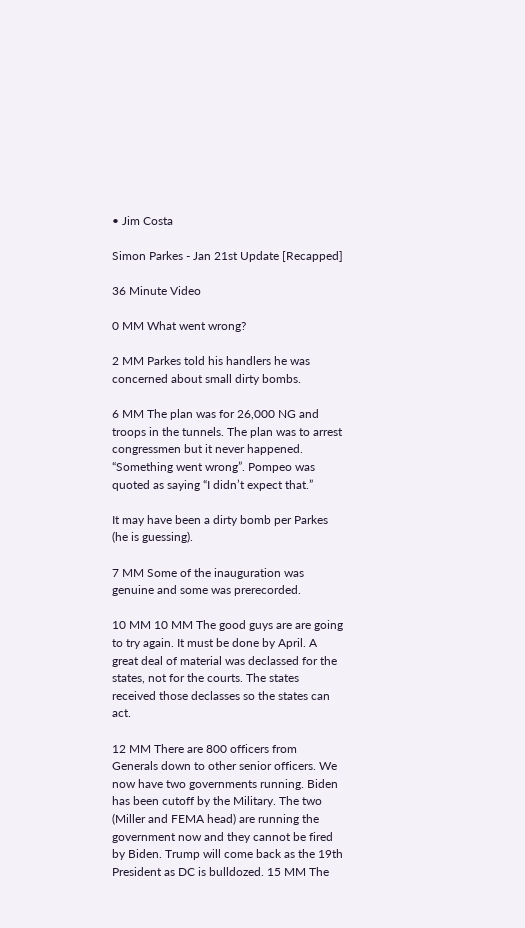• Jim Costa

Simon Parkes - Jan 21st Update [Recapped]

36 Minute Video

0 MM What went wrong?

2 MM Parkes told his handlers he was concerned about small dirty bombs.

6 MM The plan was for 26,000 NG and troops in the tunnels. The plan was to arrest congressmen but it never happened. “Something went wrong”. Pompeo was quoted as saying “I didn’t expect that.”

It may have been a dirty bomb per Parkes (he is guessing).

7 MM Some of the inauguration was genuine and some was prerecorded.

10 MM 10 MM The good guys are are going to try again. It must be done by April. A great deal of material was declassed for the states, not for the courts. The states received those declasses so the states can act.

12 MM There are 800 officers from Generals down to other senior officers. We now have two governments running. Biden has been cutoff by the Military. The two (Miller and FEMA head) are running the government now and they cannot be fired by Biden. Trump will come back as the 19th President as DC is bulldozed. 15 MM The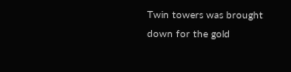Twin towers was brought down for the gold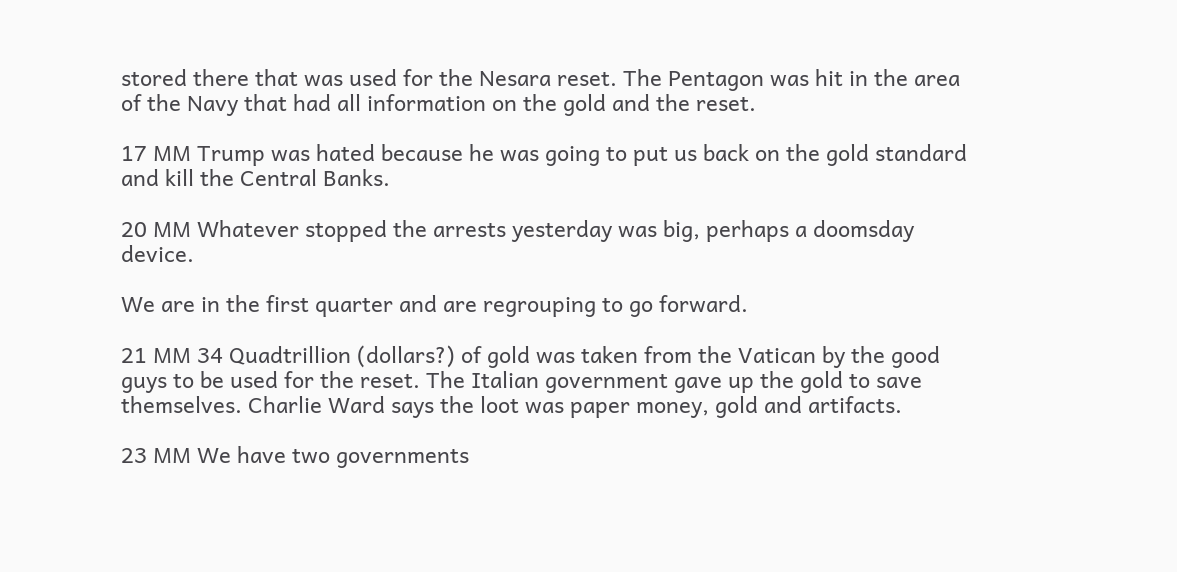stored there that was used for the Nesara reset. The Pentagon was hit in the area of the Navy that had all information on the gold and the reset.

17 MM Trump was hated because he was going to put us back on the gold standard and kill the Central Banks.

20 MM Whatever stopped the arrests yesterday was big, perhaps a doomsday device.

We are in the first quarter and are regrouping to go forward.

21 MM 34 Quadtrillion (dollars?) of gold was taken from the Vatican by the good guys to be used for the reset. The Italian government gave up the gold to save themselves. Charlie Ward says the loot was paper money, gold and artifacts.

23 MM We have two governments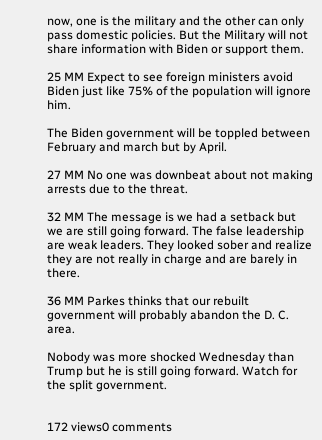now, one is the military and the other can only pass domestic policies. But the Military will not share information with Biden or support them.

25 MM Expect to see foreign ministers avoid Biden just like 75% of the population will ignore him.

The Biden government will be toppled between February and march but by April.

27 MM No one was downbeat about not making arrests due to the threat.

32 MM The message is we had a setback but we are still going forward. The false leadership are weak leaders. They looked sober and realize they are not really in charge and are barely in there.

36 MM Parkes thinks that our rebuilt government will probably abandon the D. C. area.

Nobody was more shocked Wednesday than Trump but he is still going forward. Watch for the split government.


172 views0 comments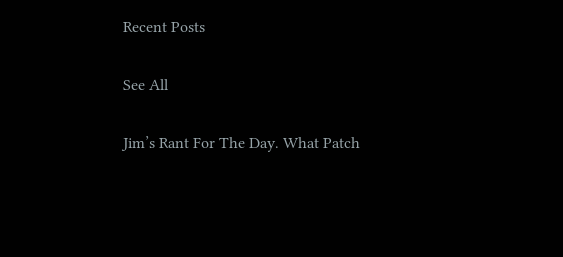Recent Posts

See All

Jim’s Rant For The Day. What Patch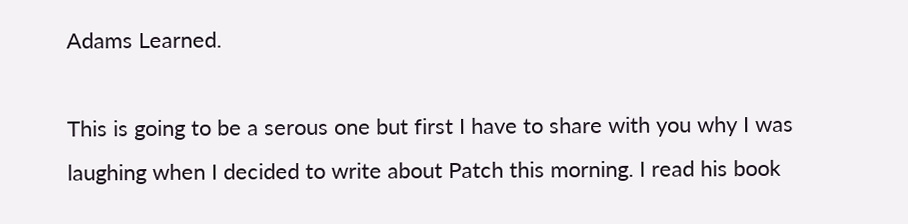Adams Learned.

This is going to be a serous one but first I have to share with you why I was laughing when I decided to write about Patch this morning. I read his book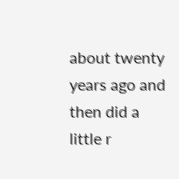about twenty years ago and then did a little r